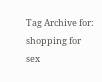Tag Archive for: shopping for sex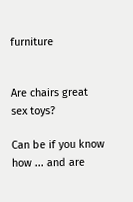furniture


Are chairs great sex toys?

Can be if you know how ... and are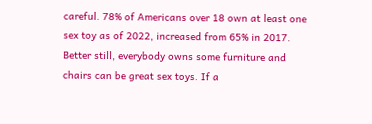careful. 78% of Americans over 18 own at least one sex toy as of 2022, increased from 65% in 2017. Better still, everybody owns some furniture and chairs can be great sex toys. If a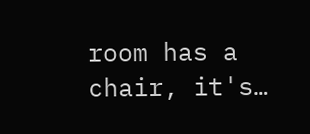room has a chair, it's…